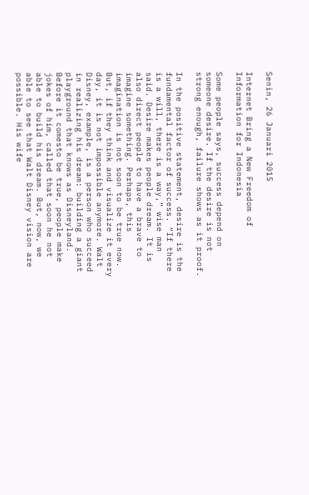Senin, 26 Januari 2015

Internet Bring a New Freedom of Information for Indonesia

Some people says, success depend on someone desire. If the desire is not strong enough, failure shows as it proof.

In the positive statement, desire is the fundamental factor of success. “If there is a will, there is a way,” wise man said. Desire makes people dream. It is also direct people to have a brave to imagine something. Perhaps, this imagination is not soon to be true now. But, if they think and visualize it every day, it is not impossible anymore. Walt Disney, example, is a person who succeed in realizing his dream: building a giant playground that knows as Disneyland. Before it comesto be true, people make jokes of him, called that soon he not able to build his dream. But, now, we able to see that Walt Disney vision are possible. His wife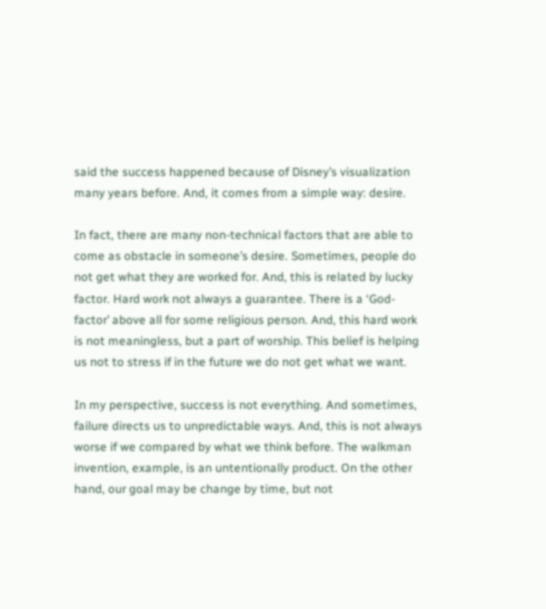said the success happened because of Disney’s visualization many years before. And, it comes from a simple way: desire.

In fact, there are many non-technical factors that are able to come as obstacle in someone’s desire. Sometimes, people do not get what they are worked for. And, this is related by lucky factor. Hard work not always a guarantee. There is a ‘God-factor’ above all for some religious person. And, this hard work is not meaningless, but a part of worship. This belief is helping us not to stress if in the future we do not get what we want.

In my perspective, success is not everything. And sometimes, failure directs us to unpredictable ways. And, this is not always worse if we compared by what we think before. The walkman invention, example, is an untentionally product. On the other hand, our goal may be change by time, but not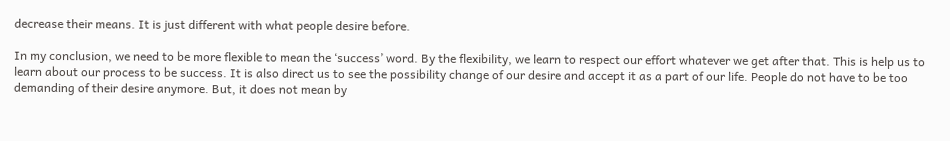decrease their means. It is just different with what people desire before.

In my conclusion, we need to be more flexible to mean the ‘success’ word. By the flexibility, we learn to respect our effort whatever we get after that. This is help us to learn about our process to be success. It is also direct us to see the possibility change of our desire and accept it as a part of our life. People do not have to be too demanding of their desire anymore. But, it does not mean by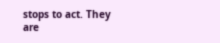stops to act. They are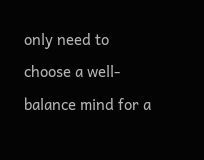only need to choose a well-balance mind for a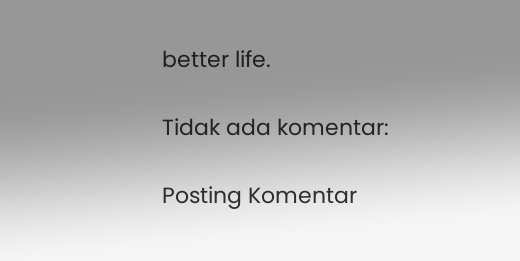better life.

Tidak ada komentar:

Posting Komentar